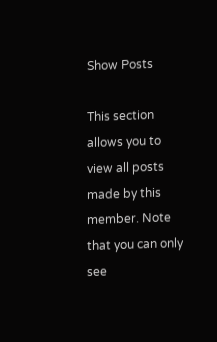Show Posts

This section allows you to view all posts made by this member. Note that you can only see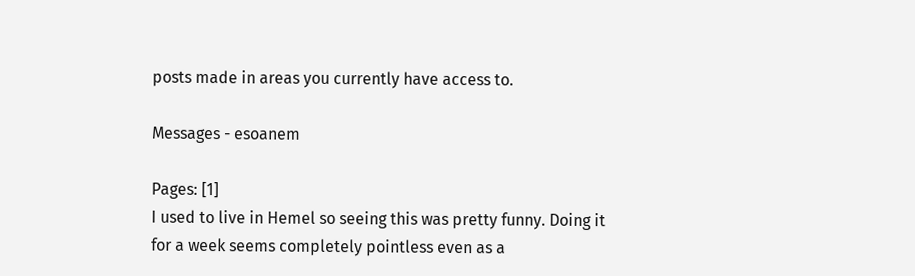posts made in areas you currently have access to.

Messages - esoanem

Pages: [1]
I used to live in Hemel so seeing this was pretty funny. Doing it for a week seems completely pointless even as a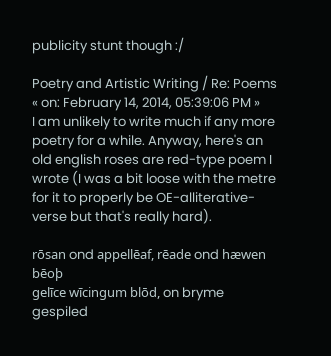publicity stunt though :/

Poetry and Artistic Writing / Re: Poems
« on: February 14, 2014, 05:39:06 PM »
I am unlikely to write much if any more poetry for a while. Anyway, here's an old english roses are red-type poem I wrote (I was a bit loose with the metre for it to properly be OE-alliterative-verse but that's really hard).

rōsan ond appellēaf, rēade ond hæwen bēoþ
gelīce wīcingum blōd, on bryme gespiled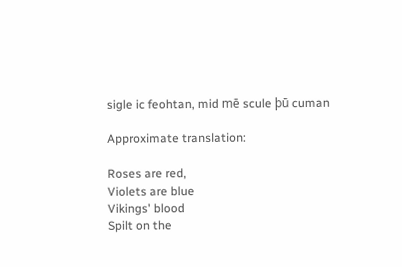sigle ic feohtan, mid mē scule þū cuman

Approximate translation:

Roses are red,
Violets are blue
Vikings' blood
Spilt on the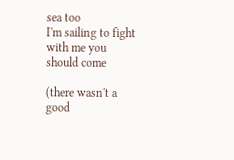sea too
I'm sailing to fight
with me you should come

(there wasn't a good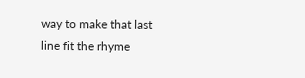way to make that last line fit the rhyme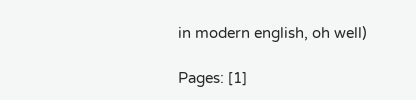in modern english, oh well)

Pages: [1]